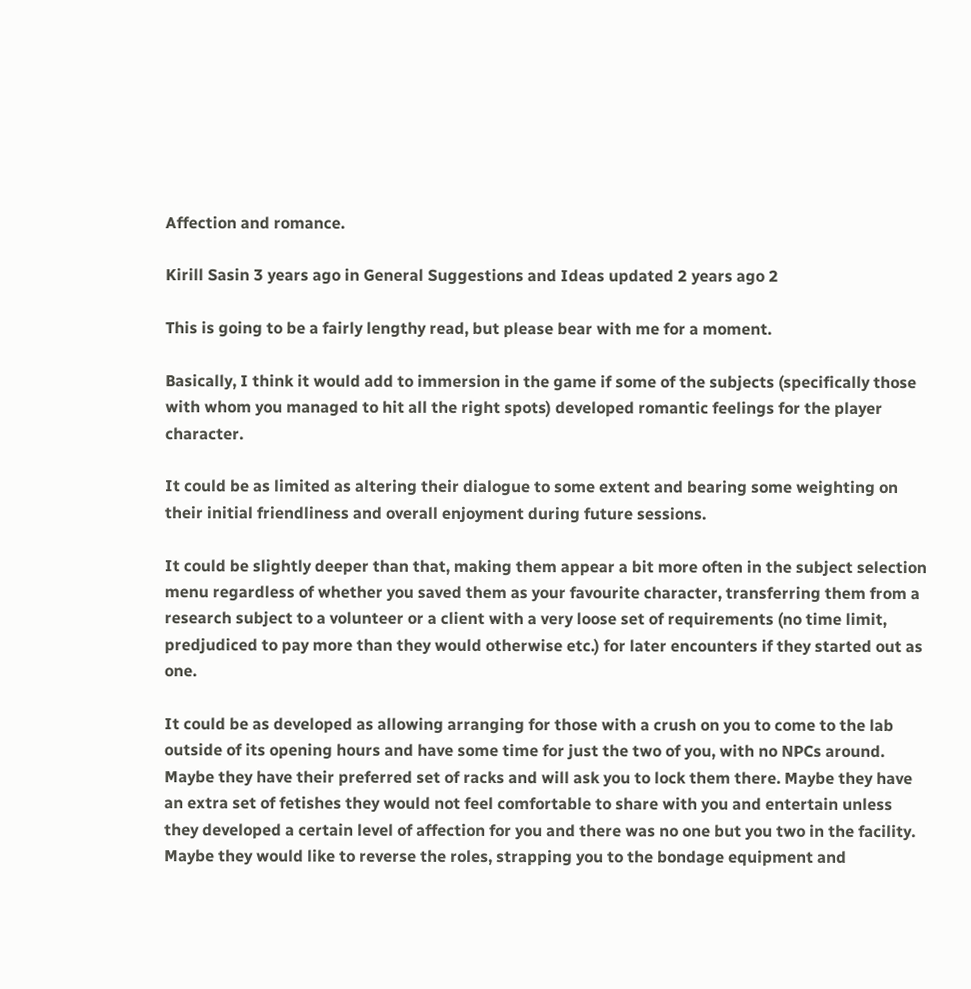Affection and romance.

Kirill Sasin 3 years ago in General Suggestions and Ideas updated 2 years ago 2

This is going to be a fairly lengthy read, but please bear with me for a moment.

Basically, I think it would add to immersion in the game if some of the subjects (specifically those with whom you managed to hit all the right spots) developed romantic feelings for the player character.

It could be as limited as altering their dialogue to some extent and bearing some weighting on their initial friendliness and overall enjoyment during future sessions.

It could be slightly deeper than that, making them appear a bit more often in the subject selection menu regardless of whether you saved them as your favourite character, transferring them from a research subject to a volunteer or a client with a very loose set of requirements (no time limit, predjudiced to pay more than they would otherwise etc.) for later encounters if they started out as one.

It could be as developed as allowing arranging for those with a crush on you to come to the lab outside of its opening hours and have some time for just the two of you, with no NPCs around. Maybe they have their preferred set of racks and will ask you to lock them there. Maybe they have an extra set of fetishes they would not feel comfortable to share with you and entertain unless they developed a certain level of affection for you and there was no one but you two in the facility. Maybe they would like to reverse the roles, strapping you to the bondage equipment and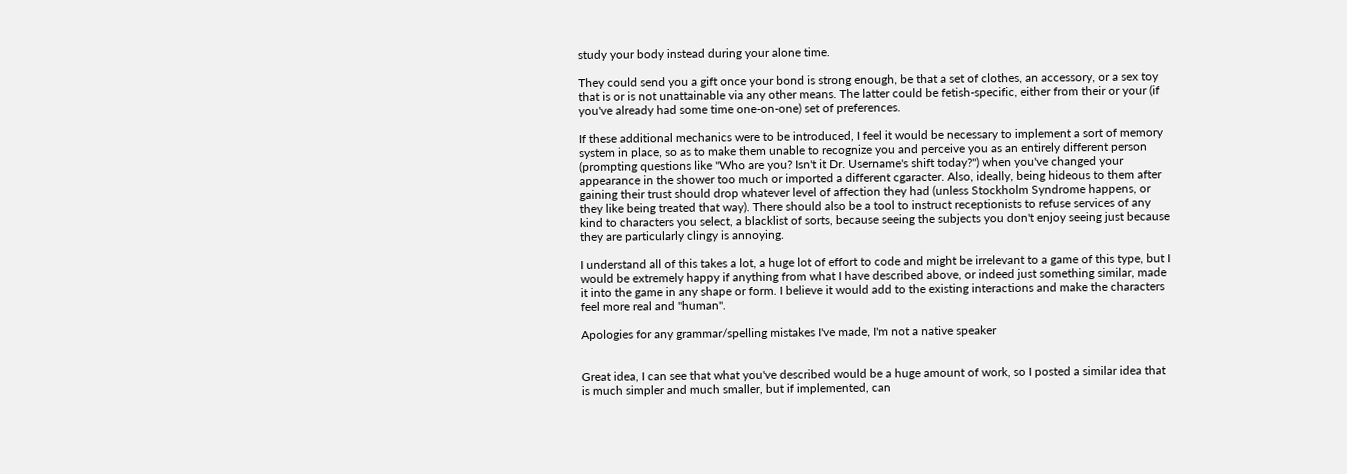study your body instead during your alone time.

They could send you a gift once your bond is strong enough, be that a set of clothes, an accessory, or a sex toy that is or is not unattainable via any other means. The latter could be fetish-specific, either from their or your (if you've already had some time one-on-one) set of preferences.

If these additional mechanics were to be introduced, I feel it would be necessary to implement a sort of memory system in place, so as to make them unable to recognize you and perceive you as an entirely different person (prompting questions like "Who are you? Isn't it Dr. Username's shift today?") when you've changed your appearance in the shower too much or imported a different cgaracter. Also, ideally, being hideous to them after gaining their trust should drop whatever level of affection they had (unless Stockholm Syndrome happens, or they like being treated that way). There should also be a tool to instruct receptionists to refuse services of any kind to characters you select, a blacklist of sorts, because seeing the subjects you don't enjoy seeing just because they are particularly clingy is annoying.

I understand all of this takes a lot, a huge lot of effort to code and might be irrelevant to a game of this type, but I would be extremely happy if anything from what I have described above, or indeed just something similar, made it into the game in any shape or form. I believe it would add to the existing interactions and make the characters feel more real and "human".

Apologies for any grammar/spelling mistakes I've made, I'm not a native speaker


Great idea, I can see that what you've described would be a huge amount of work, so I posted a similar idea that is much simpler and much smaller, but if implemented, can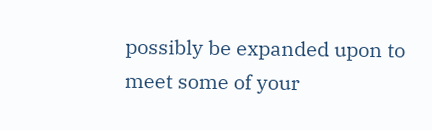possibly be expanded upon to meet some of your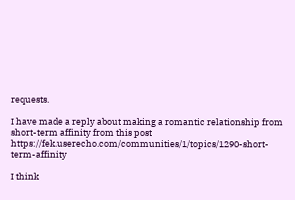requests.

I have made a reply about making a romantic relationship from short-term affinity from this post https://fek.userecho.com/communities/1/topics/1290-short-term-affinity

I think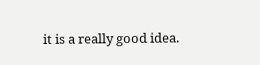it is a really good idea.